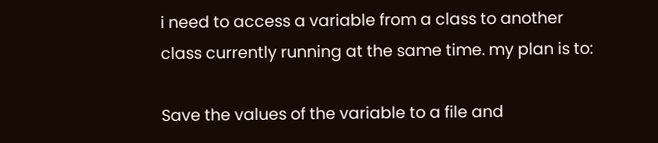i need to access a variable from a class to another class currently running at the same time. my plan is to:

Save the values of the variable to a file and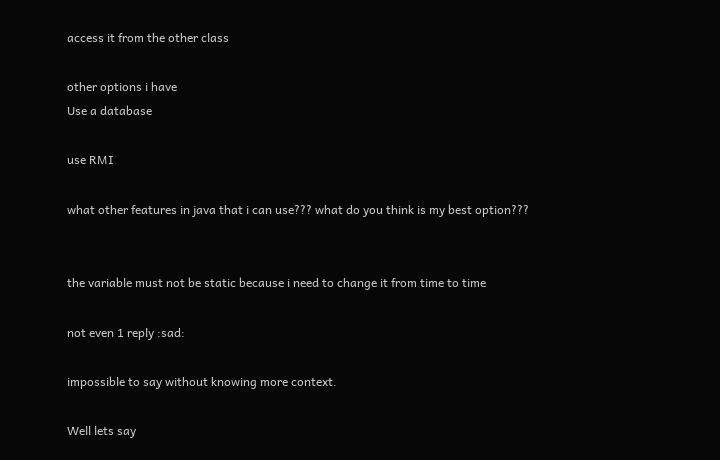access it from the other class

other options i have
Use a database

use RMI

what other features in java that i can use??? what do you think is my best option???


the variable must not be static because i need to change it from time to time

not even 1 reply :sad:

impossible to say without knowing more context.

Well lets say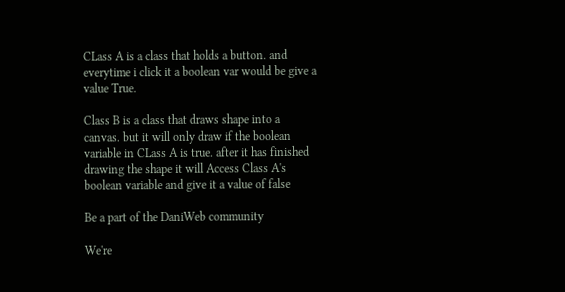CLass A is a class that holds a button. and everytime i click it a boolean var would be give a value True.

Class B is a class that draws shape into a canvas. but it will only draw if the boolean variable in CLass A is true. after it has finished drawing the shape it will Access Class A's boolean variable and give it a value of false

Be a part of the DaniWeb community

We're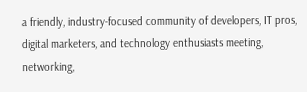a friendly, industry-focused community of developers, IT pros, digital marketers, and technology enthusiasts meeting, networking,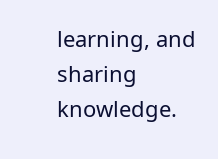learning, and sharing knowledge.